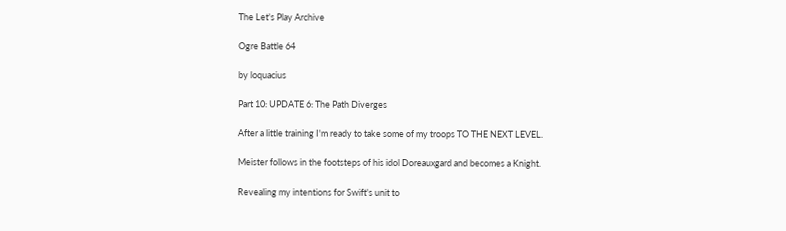The Let's Play Archive

Ogre Battle 64

by loquacius

Part 10: UPDATE 6: The Path Diverges

After a little training I'm ready to take some of my troops TO THE NEXT LEVEL.

Meister follows in the footsteps of his idol Doreauxgard and becomes a Knight.

Revealing my intentions for Swift's unit to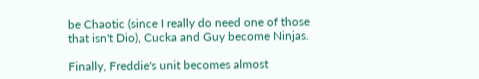be Chaotic (since I really do need one of those that isn't Dio), Cucka and Guy become Ninjas.

Finally, Freddie's unit becomes almost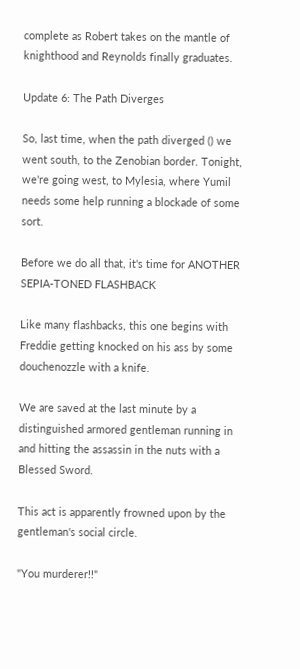complete as Robert takes on the mantle of knighthood and Reynolds finally graduates.

Update 6: The Path Diverges

So, last time, when the path diverged () we went south, to the Zenobian border. Tonight, we're going west, to Mylesia, where Yumil needs some help running a blockade of some sort.

Before we do all that, it's time for ANOTHER SEPIA-TONED FLASHBACK

Like many flashbacks, this one begins with Freddie getting knocked on his ass by some douchenozzle with a knife.

We are saved at the last minute by a distinguished armored gentleman running in and hitting the assassin in the nuts with a Blessed Sword.

This act is apparently frowned upon by the gentleman's social circle.

"You murderer!!"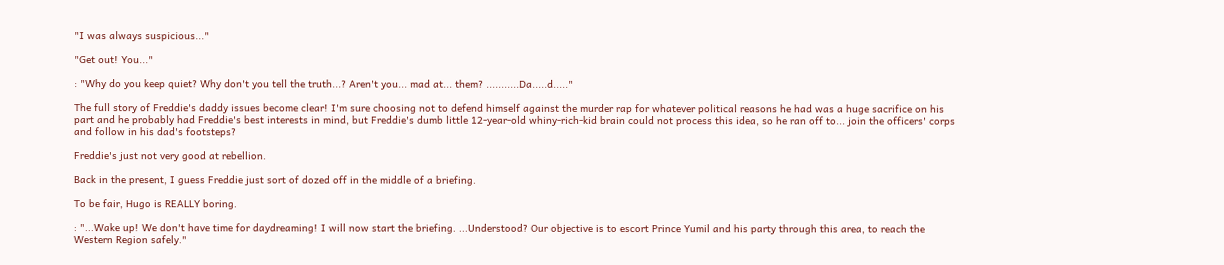"I was always suspicious..."

"Get out! You..."

: "Why do you keep quiet? Why don't you tell the truth...? Aren't you... mad at... them? ...........Da.....d....."

The full story of Freddie's daddy issues become clear! I'm sure choosing not to defend himself against the murder rap for whatever political reasons he had was a huge sacrifice on his part and he probably had Freddie's best interests in mind, but Freddie's dumb little 12-year-old whiny-rich-kid brain could not process this idea, so he ran off to... join the officers' corps and follow in his dad's footsteps?

Freddie's just not very good at rebellion.

Back in the present, I guess Freddie just sort of dozed off in the middle of a briefing.

To be fair, Hugo is REALLY boring.

: "...Wake up! We don't have time for daydreaming! I will now start the briefing. ...Understood? Our objective is to escort Prince Yumil and his party through this area, to reach the Western Region safely."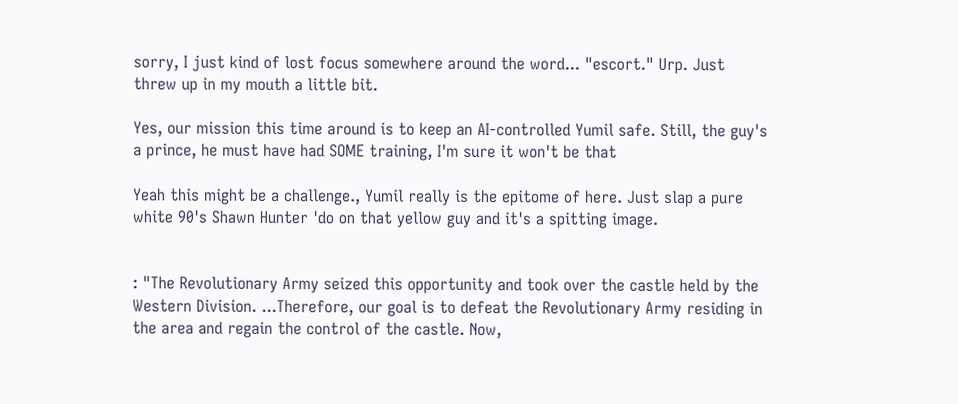sorry, I just kind of lost focus somewhere around the word... "escort." Urp. Just threw up in my mouth a little bit.

Yes, our mission this time around is to keep an AI-controlled Yumil safe. Still, the guy's a prince, he must have had SOME training, I'm sure it won't be that

Yeah this might be a challenge., Yumil really is the epitome of here. Just slap a pure white 90's Shawn Hunter 'do on that yellow guy and it's a spitting image.


: "The Revolutionary Army seized this opportunity and took over the castle held by the Western Division. ...Therefore, our goal is to defeat the Revolutionary Army residing in the area and regain the control of the castle. Now,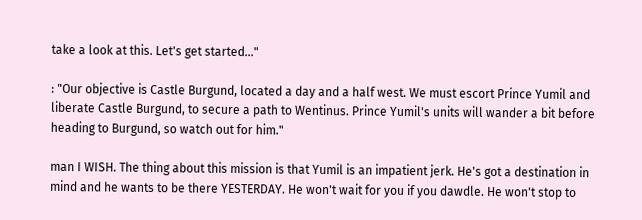take a look at this. Let's get started..."

: "Our objective is Castle Burgund, located a day and a half west. We must escort Prince Yumil and liberate Castle Burgund, to secure a path to Wentinus. Prince Yumil's units will wander a bit before heading to Burgund, so watch out for him."

man I WISH. The thing about this mission is that Yumil is an impatient jerk. He's got a destination in mind and he wants to be there YESTERDAY. He won't wait for you if you dawdle. He won't stop to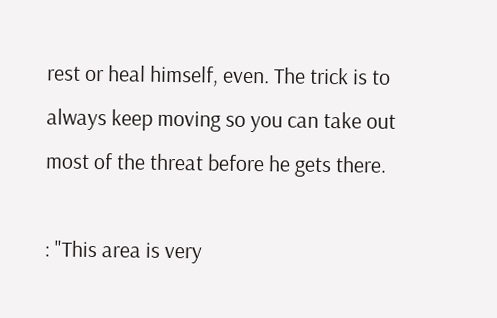rest or heal himself, even. The trick is to always keep moving so you can take out most of the threat before he gets there.

: "This area is very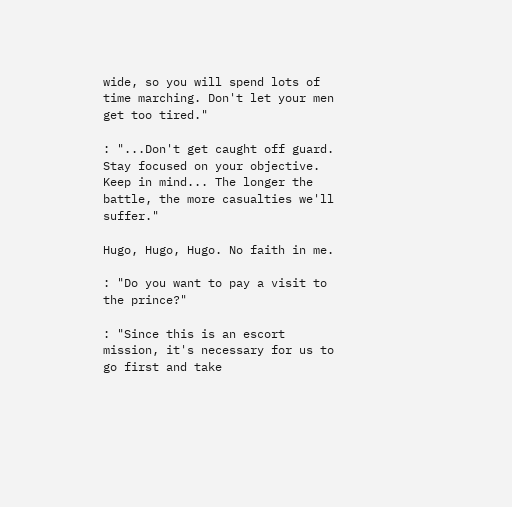wide, so you will spend lots of time marching. Don't let your men get too tired."

: "...Don't get caught off guard. Stay focused on your objective. Keep in mind... The longer the battle, the more casualties we'll suffer."

Hugo, Hugo, Hugo. No faith in me.

: "Do you want to pay a visit to the prince?"

: "Since this is an escort mission, it's necessary for us to go first and take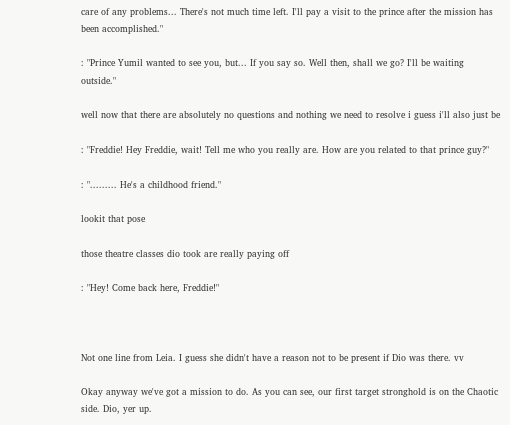care of any problems... There's not much time left. I'll pay a visit to the prince after the mission has been accomplished."

: "Prince Yumil wanted to see you, but... If you say so. Well then, shall we go? I'll be waiting outside."

well now that there are absolutely no questions and nothing we need to resolve i guess i'll also just be

: "Freddie! Hey Freddie, wait! Tell me who you really are. How are you related to that prince guy?"

: "......... He's a childhood friend."

lookit that pose

those theatre classes dio took are really paying off

: "Hey! Come back here, Freddie!"



Not one line from Leia. I guess she didn't have a reason not to be present if Dio was there. vv

Okay anyway we've got a mission to do. As you can see, our first target stronghold is on the Chaotic side. Dio, yer up.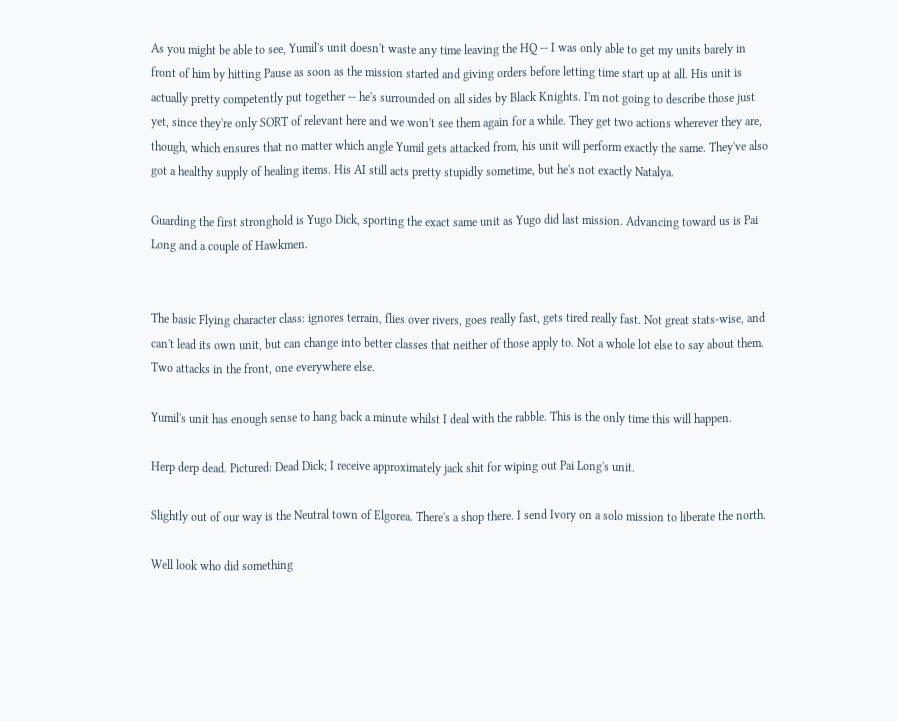As you might be able to see, Yumil's unit doesn't waste any time leaving the HQ -- I was only able to get my units barely in front of him by hitting Pause as soon as the mission started and giving orders before letting time start up at all. His unit is actually pretty competently put together -- he's surrounded on all sides by Black Knights. I'm not going to describe those just yet, since they're only SORT of relevant here and we won't see them again for a while. They get two actions wherever they are, though, which ensures that no matter which angle Yumil gets attacked from, his unit will perform exactly the same. They've also got a healthy supply of healing items. His AI still acts pretty stupidly sometime, but he's not exactly Natalya.

Guarding the first stronghold is Yugo Dick, sporting the exact same unit as Yugo did last mission. Advancing toward us is Pai Long and a couple of Hawkmen.


The basic Flying character class: ignores terrain, flies over rivers, goes really fast, gets tired really fast. Not great stats-wise, and can't lead its own unit, but can change into better classes that neither of those apply to. Not a whole lot else to say about them. Two attacks in the front, one everywhere else.

Yumil's unit has enough sense to hang back a minute whilst I deal with the rabble. This is the only time this will happen.

Herp derp dead. Pictured: Dead Dick; I receive approximately jack shit for wiping out Pai Long's unit.

Slightly out of our way is the Neutral town of Elgorea. There's a shop there. I send Ivory on a solo mission to liberate the north.

Well look who did something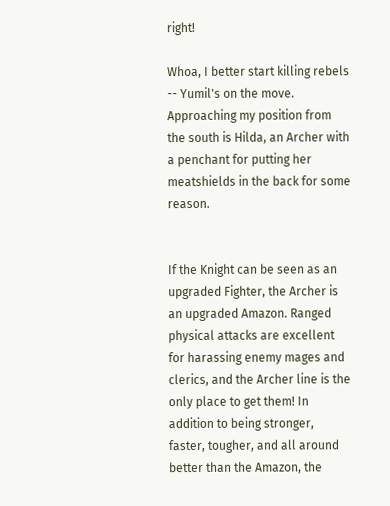right!

Whoa, I better start killing rebels -- Yumil's on the move. Approaching my position from the south is Hilda, an Archer with a penchant for putting her meatshields in the back for some reason.


If the Knight can be seen as an upgraded Fighter, the Archer is an upgraded Amazon. Ranged physical attacks are excellent for harassing enemy mages and clerics, and the Archer line is the only place to get them! In addition to being stronger, faster, tougher, and all around better than the Amazon, the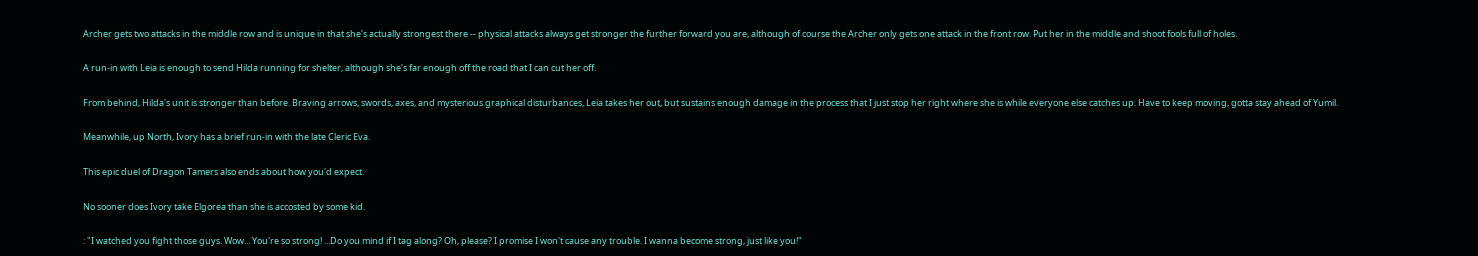Archer gets two attacks in the middle row and is unique in that she's actually strongest there -- physical attacks always get stronger the further forward you are, although of course the Archer only gets one attack in the front row. Put her in the middle and shoot fools full of holes.

A run-in with Leia is enough to send Hilda running for shelter, although she's far enough off the road that I can cut her off.

From behind, Hilda's unit is stronger than before. Braving arrows, swords, axes, and mysterious graphical disturbances, Leia takes her out, but sustains enough damage in the process that I just stop her right where she is while everyone else catches up. Have to keep moving, gotta stay ahead of Yumil.

Meanwhile, up North, Ivory has a brief run-in with the late Cleric Eva.

This epic duel of Dragon Tamers also ends about how you'd expect.

No sooner does Ivory take Elgorea than she is accosted by some kid.

: "I watched you fight those guys. Wow... You're so strong! ...Do you mind if I tag along? Oh, please? I promise I won't cause any trouble. I wanna become strong, just like you!"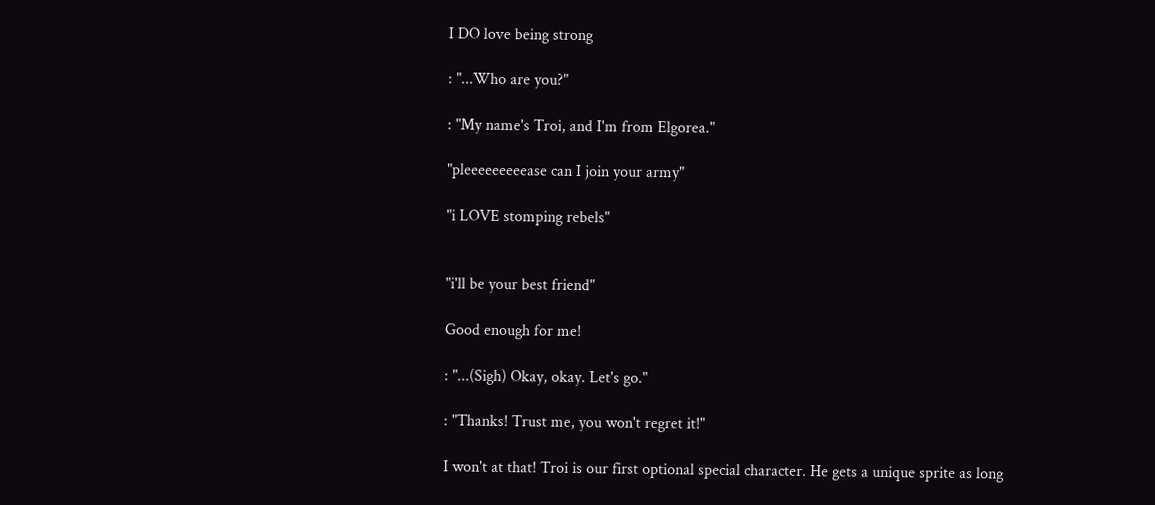I DO love being strong

: "...Who are you?"

: "My name's Troi, and I'm from Elgorea."

"pleeeeeeeeease can I join your army"

"i LOVE stomping rebels"


"i'll be your best friend"

Good enough for me!

: "...(Sigh) Okay, okay. Let's go."

: "Thanks! Trust me, you won't regret it!"

I won't at that! Troi is our first optional special character. He gets a unique sprite as long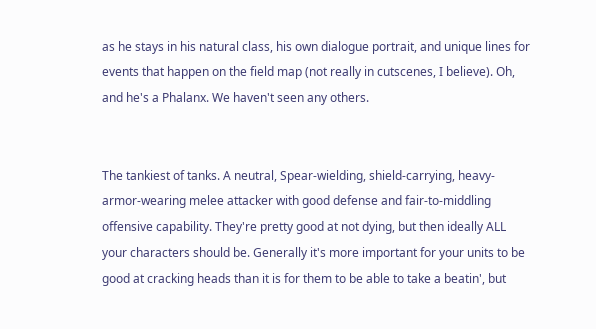as he stays in his natural class, his own dialogue portrait, and unique lines for events that happen on the field map (not really in cutscenes, I believe). Oh, and he's a Phalanx. We haven't seen any others.


The tankiest of tanks. A neutral, Spear-wielding, shield-carrying, heavy-armor-wearing melee attacker with good defense and fair-to-middling offensive capability. They're pretty good at not dying, but then ideally ALL your characters should be. Generally it's more important for your units to be good at cracking heads than it is for them to be able to take a beatin', but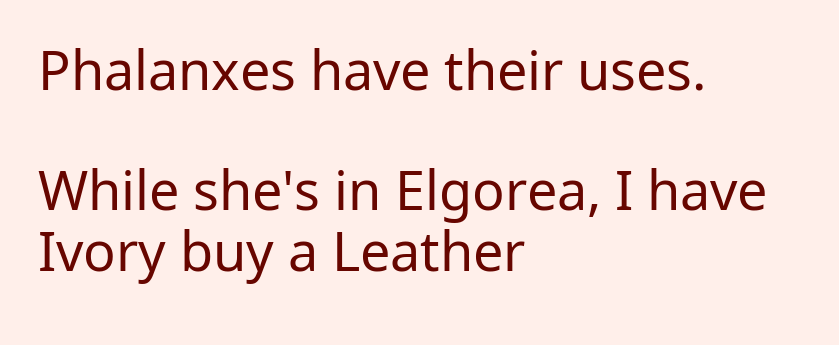Phalanxes have their uses.

While she's in Elgorea, I have Ivory buy a Leather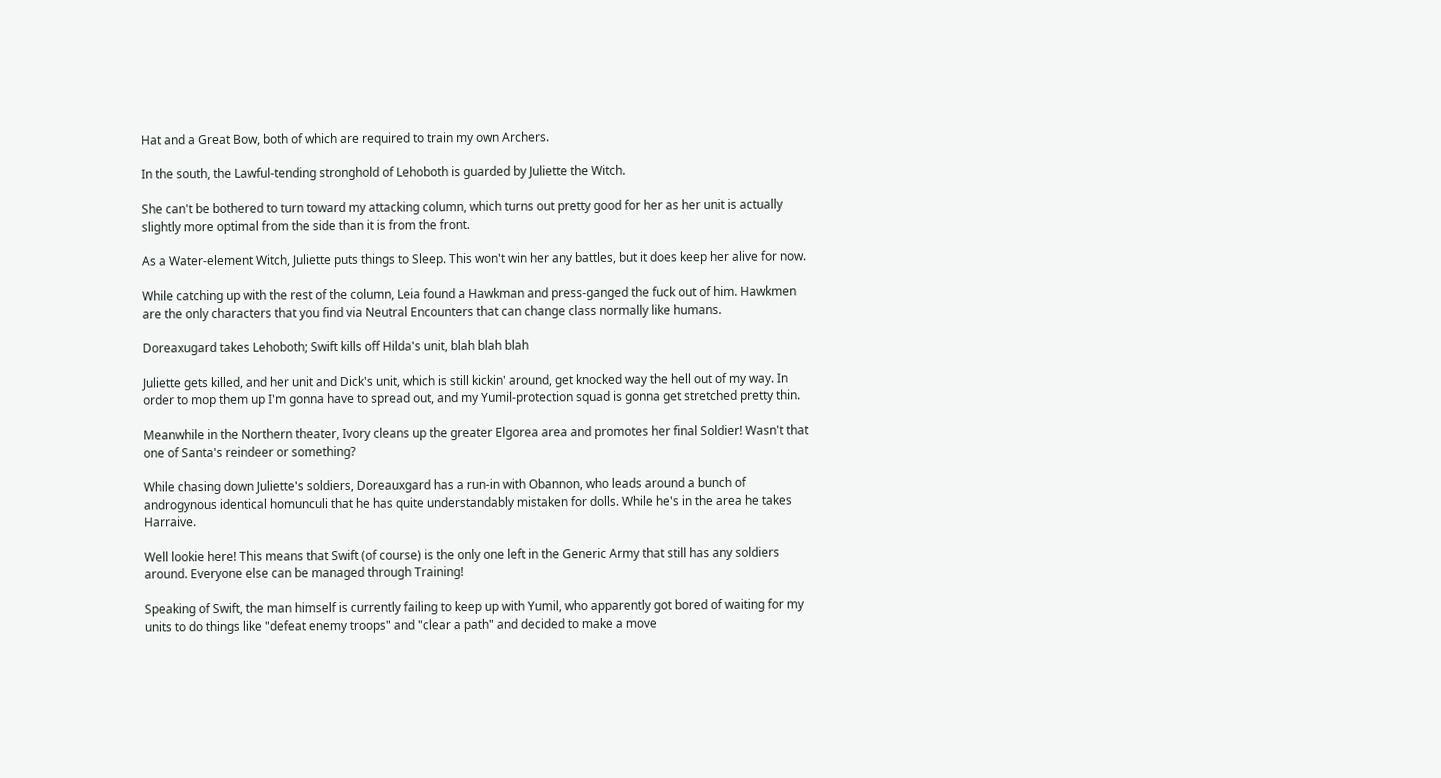Hat and a Great Bow, both of which are required to train my own Archers.

In the south, the Lawful-tending stronghold of Lehoboth is guarded by Juliette the Witch.

She can't be bothered to turn toward my attacking column, which turns out pretty good for her as her unit is actually slightly more optimal from the side than it is from the front.

As a Water-element Witch, Juliette puts things to Sleep. This won't win her any battles, but it does keep her alive for now.

While catching up with the rest of the column, Leia found a Hawkman and press-ganged the fuck out of him. Hawkmen are the only characters that you find via Neutral Encounters that can change class normally like humans.

Doreaxugard takes Lehoboth; Swift kills off Hilda's unit, blah blah blah

Juliette gets killed, and her unit and Dick's unit, which is still kickin' around, get knocked way the hell out of my way. In order to mop them up I'm gonna have to spread out, and my Yumil-protection squad is gonna get stretched pretty thin.

Meanwhile in the Northern theater, Ivory cleans up the greater Elgorea area and promotes her final Soldier! Wasn't that one of Santa's reindeer or something?

While chasing down Juliette's soldiers, Doreauxgard has a run-in with Obannon, who leads around a bunch of androgynous identical homunculi that he has quite understandably mistaken for dolls. While he's in the area he takes Harraive.

Well lookie here! This means that Swift (of course) is the only one left in the Generic Army that still has any soldiers around. Everyone else can be managed through Training!

Speaking of Swift, the man himself is currently failing to keep up with Yumil, who apparently got bored of waiting for my units to do things like "defeat enemy troops" and "clear a path" and decided to make a move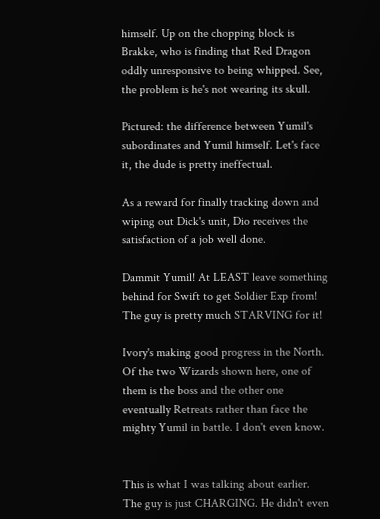himself. Up on the chopping block is Brakke, who is finding that Red Dragon oddly unresponsive to being whipped. See, the problem is he's not wearing its skull.

Pictured: the difference between Yumil's subordinates and Yumil himself. Let's face it, the dude is pretty ineffectual.

As a reward for finally tracking down and wiping out Dick's unit, Dio receives the satisfaction of a job well done.

Dammit Yumil! At LEAST leave something behind for Swift to get Soldier Exp from! The guy is pretty much STARVING for it!

Ivory's making good progress in the North. Of the two Wizards shown here, one of them is the boss and the other one eventually Retreats rather than face the mighty Yumil in battle. I don't even know.


This is what I was talking about earlier. The guy is just CHARGING. He didn't even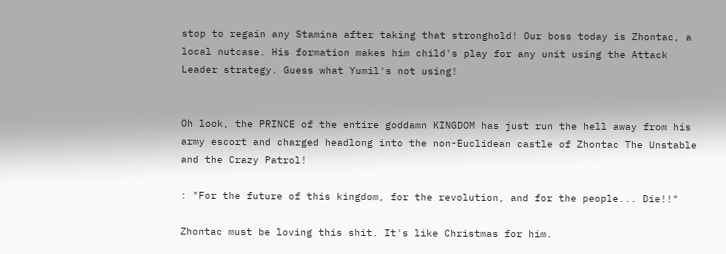stop to regain any Stamina after taking that stronghold! Our boss today is Zhontac, a local nutcase. His formation makes him child's play for any unit using the Attack Leader strategy. Guess what Yumil's not using!


Oh look, the PRINCE of the entire goddamn KINGDOM has just run the hell away from his army escort and charged headlong into the non-Euclidean castle of Zhontac The Unstable and the Crazy Patrol!

: "For the future of this kingdom, for the revolution, and for the people... Die!!"

Zhontac must be loving this shit. It's like Christmas for him.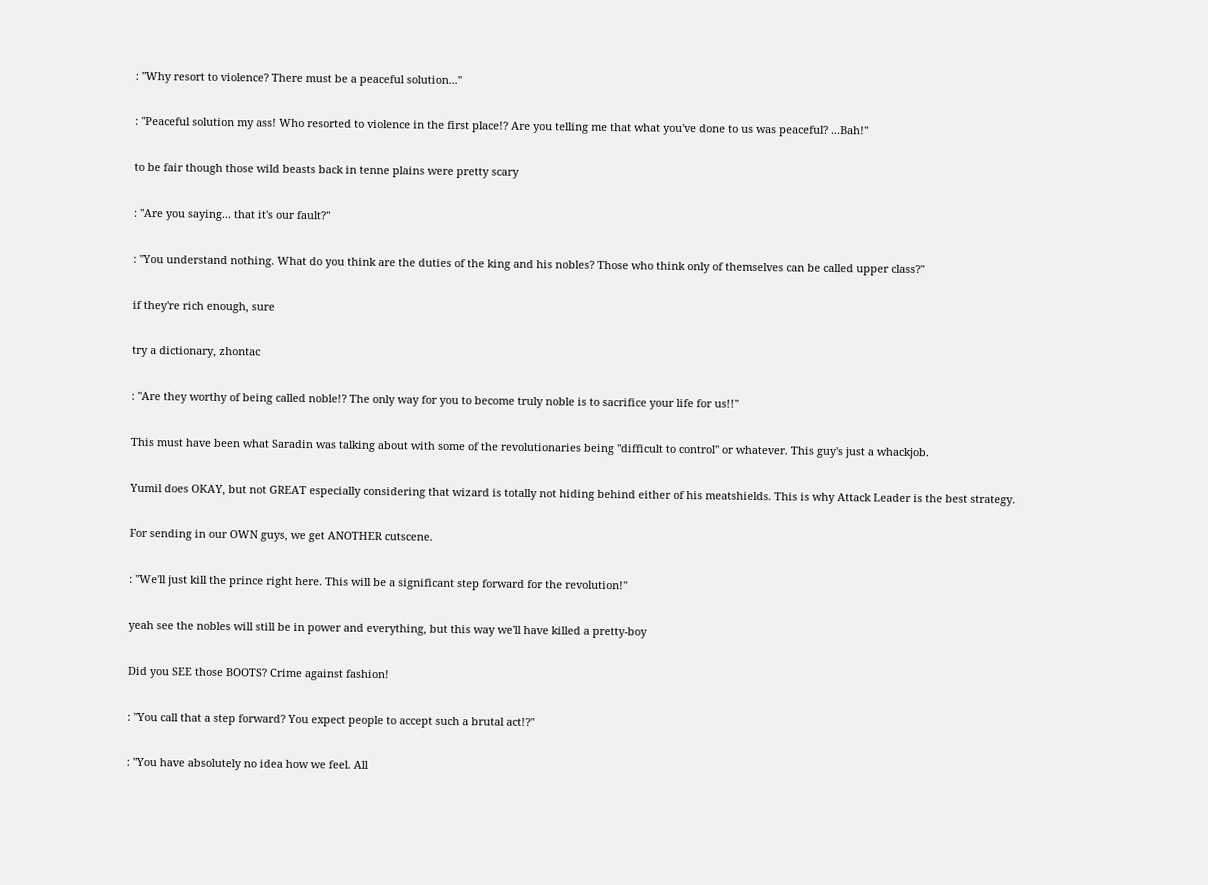: "Why resort to violence? There must be a peaceful solution..."

: "Peaceful solution my ass! Who resorted to violence in the first place!? Are you telling me that what you've done to us was peaceful? ...Bah!"

to be fair though those wild beasts back in tenne plains were pretty scary

: "Are you saying... that it's our fault?"

: "You understand nothing. What do you think are the duties of the king and his nobles? Those who think only of themselves can be called upper class?"

if they're rich enough, sure

try a dictionary, zhontac

: "Are they worthy of being called noble!? The only way for you to become truly noble is to sacrifice your life for us!!"

This must have been what Saradin was talking about with some of the revolutionaries being "difficult to control" or whatever. This guy's just a whackjob.

Yumil does OKAY, but not GREAT especially considering that wizard is totally not hiding behind either of his meatshields. This is why Attack Leader is the best strategy.

For sending in our OWN guys, we get ANOTHER cutscene.

: "We'll just kill the prince right here. This will be a significant step forward for the revolution!"

yeah see the nobles will still be in power and everything, but this way we'll have killed a pretty-boy

Did you SEE those BOOTS? Crime against fashion!

: "You call that a step forward? You expect people to accept such a brutal act!?"

: "You have absolutely no idea how we feel. All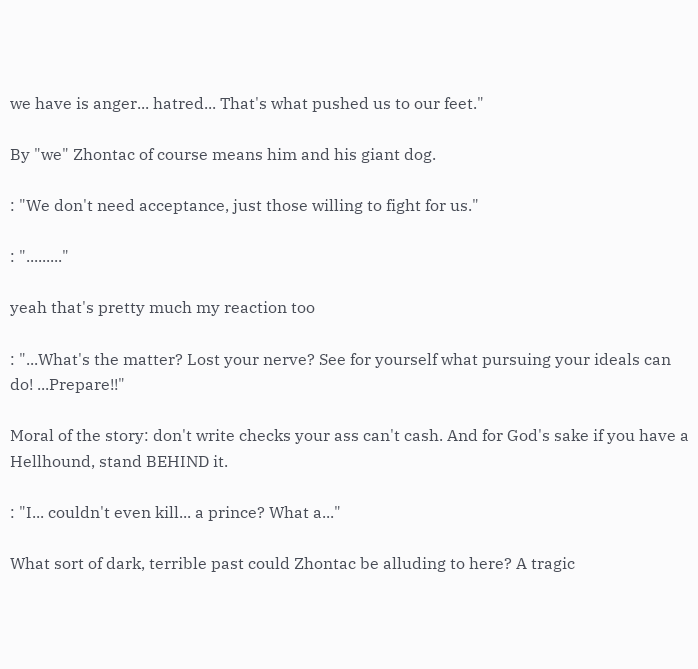we have is anger... hatred... That's what pushed us to our feet."

By "we" Zhontac of course means him and his giant dog.

: "We don't need acceptance, just those willing to fight for us."

: "........."

yeah that's pretty much my reaction too

: "...What's the matter? Lost your nerve? See for yourself what pursuing your ideals can do! ...Prepare!!"

Moral of the story: don't write checks your ass can't cash. And for God's sake if you have a Hellhound, stand BEHIND it.

: "I... couldn't even kill... a prince? What a..."

What sort of dark, terrible past could Zhontac be alluding to here? A tragic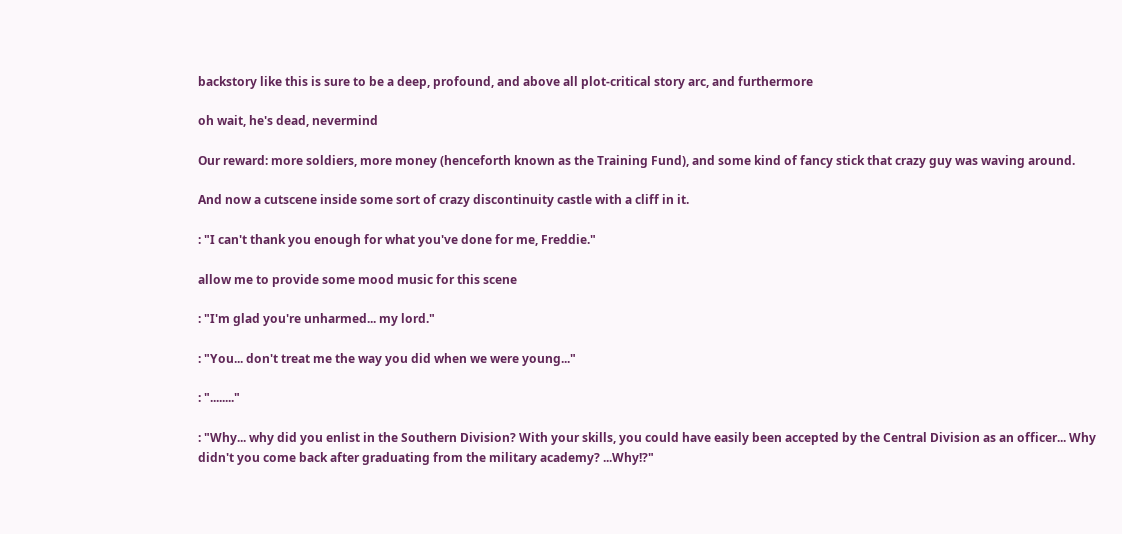backstory like this is sure to be a deep, profound, and above all plot-critical story arc, and furthermore

oh wait, he's dead, nevermind

Our reward: more soldiers, more money (henceforth known as the Training Fund), and some kind of fancy stick that crazy guy was waving around.

And now a cutscene inside some sort of crazy discontinuity castle with a cliff in it.

: "I can't thank you enough for what you've done for me, Freddie."

allow me to provide some mood music for this scene

: "I'm glad you're unharmed... my lord."

: "You... don't treat me the way you did when we were young..."

: "........"

: "Why... why did you enlist in the Southern Division? With your skills, you could have easily been accepted by the Central Division as an officer... Why didn't you come back after graduating from the military academy? ...Why!?"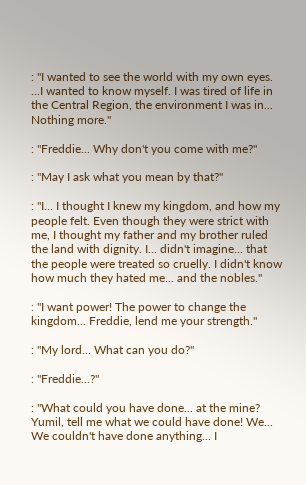: "I wanted to see the world with my own eyes. ...I wanted to know myself. I was tired of life in the Central Region, the environment I was in... Nothing more."

: "Freddie... Why don't you come with me?"

: "May I ask what you mean by that?"

: "I... I thought I knew my kingdom, and how my people felt. Even though they were strict with me, I thought my father and my brother ruled the land with dignity. I... didn't imagine... that the people were treated so cruelly. I didn't know how much they hated me... and the nobles."

: "I want power! The power to change the kingdom... Freddie, lend me your strength."

: "My lord... What can you do?"

: "Freddie...?"

: "What could you have done... at the mine? Yumil, tell me what we could have done! We... We couldn't have done anything... I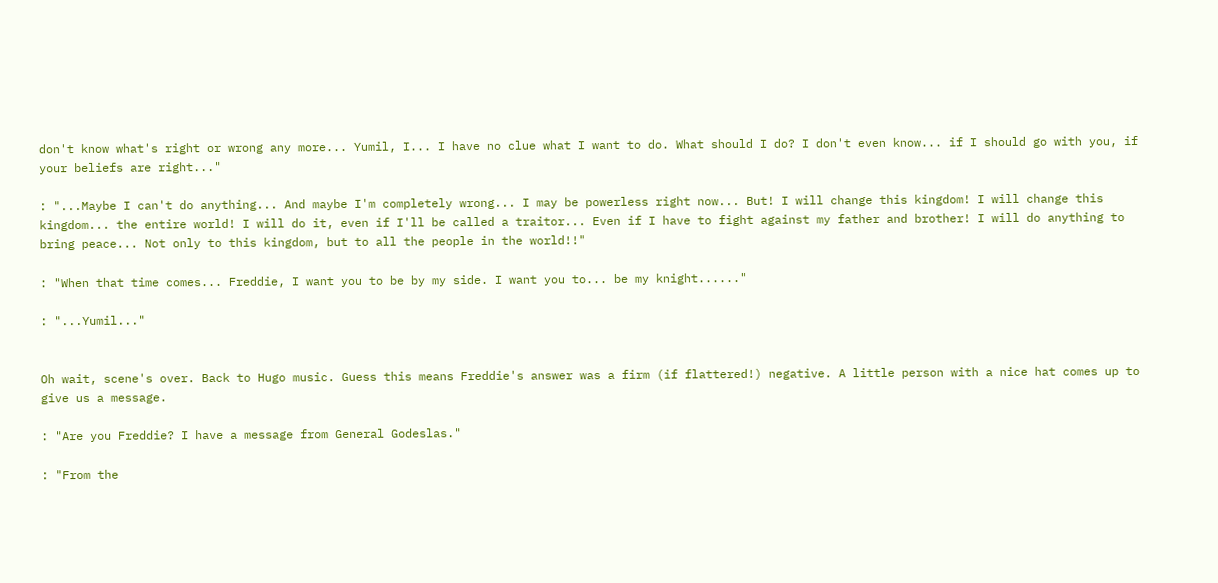don't know what's right or wrong any more... Yumil, I... I have no clue what I want to do. What should I do? I don't even know... if I should go with you, if your beliefs are right..."

: "...Maybe I can't do anything... And maybe I'm completely wrong... I may be powerless right now... But! I will change this kingdom! I will change this kingdom... the entire world! I will do it, even if I'll be called a traitor... Even if I have to fight against my father and brother! I will do anything to bring peace... Not only to this kingdom, but to all the people in the world!!"

: "When that time comes... Freddie, I want you to be by my side. I want you to... be my knight......"

: "...Yumil..."


Oh wait, scene's over. Back to Hugo music. Guess this means Freddie's answer was a firm (if flattered!) negative. A little person with a nice hat comes up to give us a message.

: "Are you Freddie? I have a message from General Godeslas."

: "From the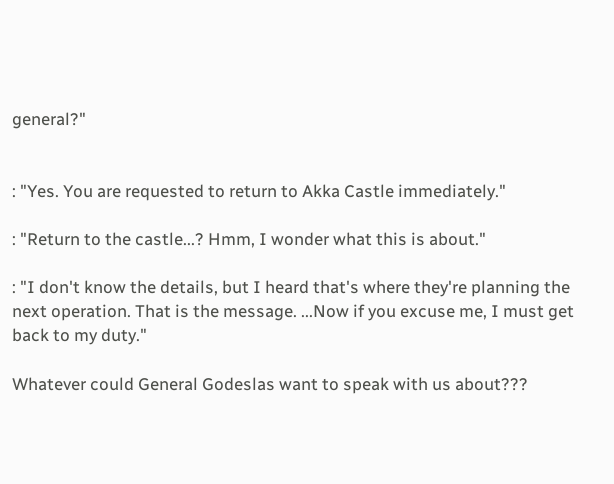general?"


: "Yes. You are requested to return to Akka Castle immediately."

: "Return to the castle...? Hmm, I wonder what this is about."

: "I don't know the details, but I heard that's where they're planning the next operation. That is the message. ...Now if you excuse me, I must get back to my duty."

Whatever could General Godeslas want to speak with us about???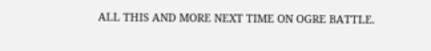ALL THIS AND MORE NEXT TIME ON OGRE BATTLE.